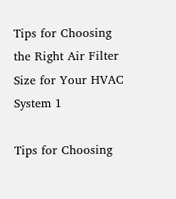Tips for Choosing the Right Air Filter Size for Your HVAC System 1

Tips for Choosing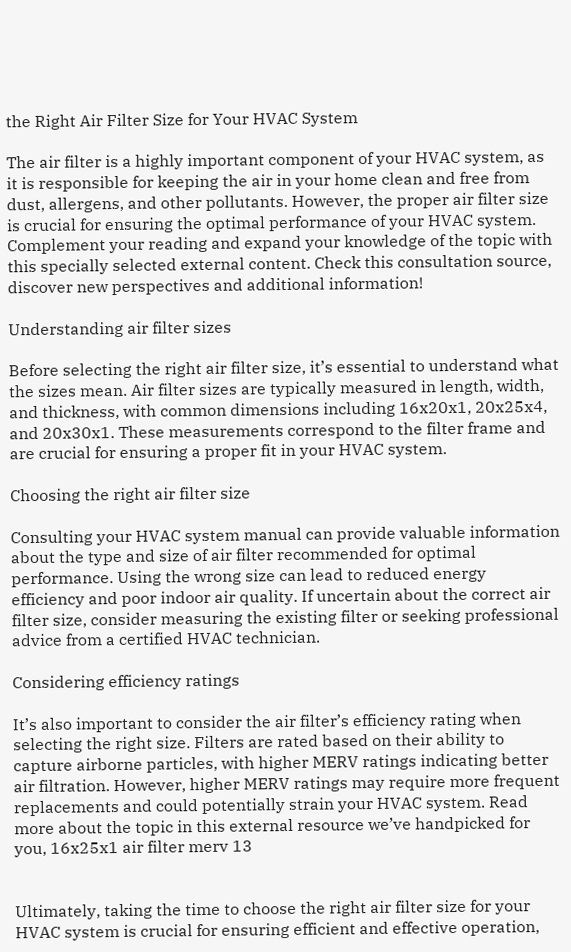the Right Air Filter Size for Your HVAC System

The air filter is a highly important component of your HVAC system, as it is responsible for keeping the air in your home clean and free from dust, allergens, and other pollutants. However, the proper air filter size is crucial for ensuring the optimal performance of your HVAC system. Complement your reading and expand your knowledge of the topic with this specially selected external content. Check this consultation source, discover new perspectives and additional information!

Understanding air filter sizes

Before selecting the right air filter size, it’s essential to understand what the sizes mean. Air filter sizes are typically measured in length, width, and thickness, with common dimensions including 16x20x1, 20x25x4, and 20x30x1. These measurements correspond to the filter frame and are crucial for ensuring a proper fit in your HVAC system.

Choosing the right air filter size

Consulting your HVAC system manual can provide valuable information about the type and size of air filter recommended for optimal performance. Using the wrong size can lead to reduced energy efficiency and poor indoor air quality. If uncertain about the correct air filter size, consider measuring the existing filter or seeking professional advice from a certified HVAC technician.

Considering efficiency ratings

It’s also important to consider the air filter’s efficiency rating when selecting the right size. Filters are rated based on their ability to capture airborne particles, with higher MERV ratings indicating better air filtration. However, higher MERV ratings may require more frequent replacements and could potentially strain your HVAC system. Read more about the topic in this external resource we’ve handpicked for you, 16x25x1 air filter merv 13


Ultimately, taking the time to choose the right air filter size for your HVAC system is crucial for ensuring efficient and effective operation,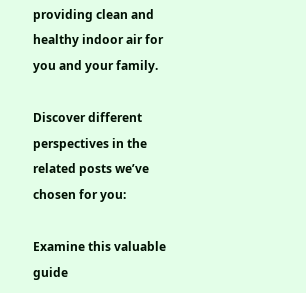providing clean and healthy indoor air for you and your family.

Discover different perspectives in the related posts we’ve chosen for you:

Examine this valuable guide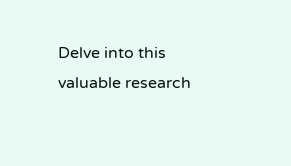Delve into this valuable research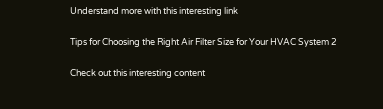Understand more with this interesting link

Tips for Choosing the Right Air Filter Size for Your HVAC System 2

Check out this interesting content